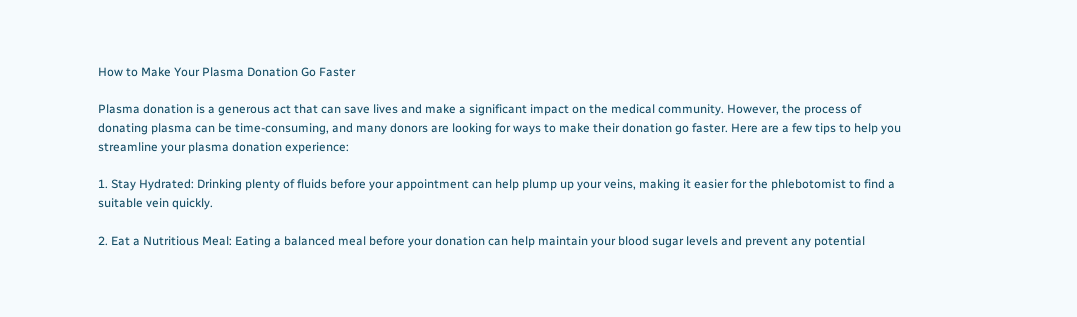How to Make Your Plasma Donation Go Faster

Plasma donation is a generous act that can save lives and make a significant impact on the medical community. However, the process of donating plasma can be time-consuming, and many donors are looking for ways to make their donation go faster. Here are a few tips to help you streamline your plasma donation experience:

1. Stay Hydrated: Drinking plenty of fluids before your appointment can help plump up your veins, making it easier for the phlebotomist to find a suitable vein quickly.

2. Eat a Nutritious Meal: Eating a balanced meal before your donation can help maintain your blood sugar levels and prevent any potential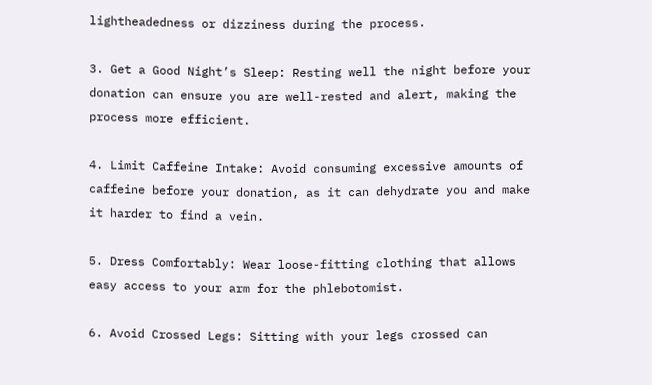lightheadedness or dizziness during the process.

3. Get a Good Night’s Sleep: Resting well the night before your donation can ensure you are well-rested and alert, making the process more efficient.

4. Limit Caffeine Intake: Avoid consuming excessive amounts of caffeine before your donation, as it can dehydrate you and make it harder to find a vein.

5. Dress Comfortably: Wear loose-fitting clothing that allows easy access to your arm for the phlebotomist.

6. Avoid Crossed Legs: Sitting with your legs crossed can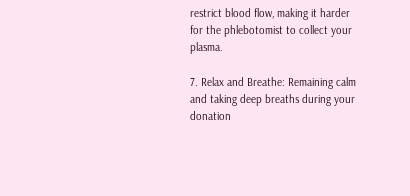restrict blood flow, making it harder for the phlebotomist to collect your plasma.

7. Relax and Breathe: Remaining calm and taking deep breaths during your donation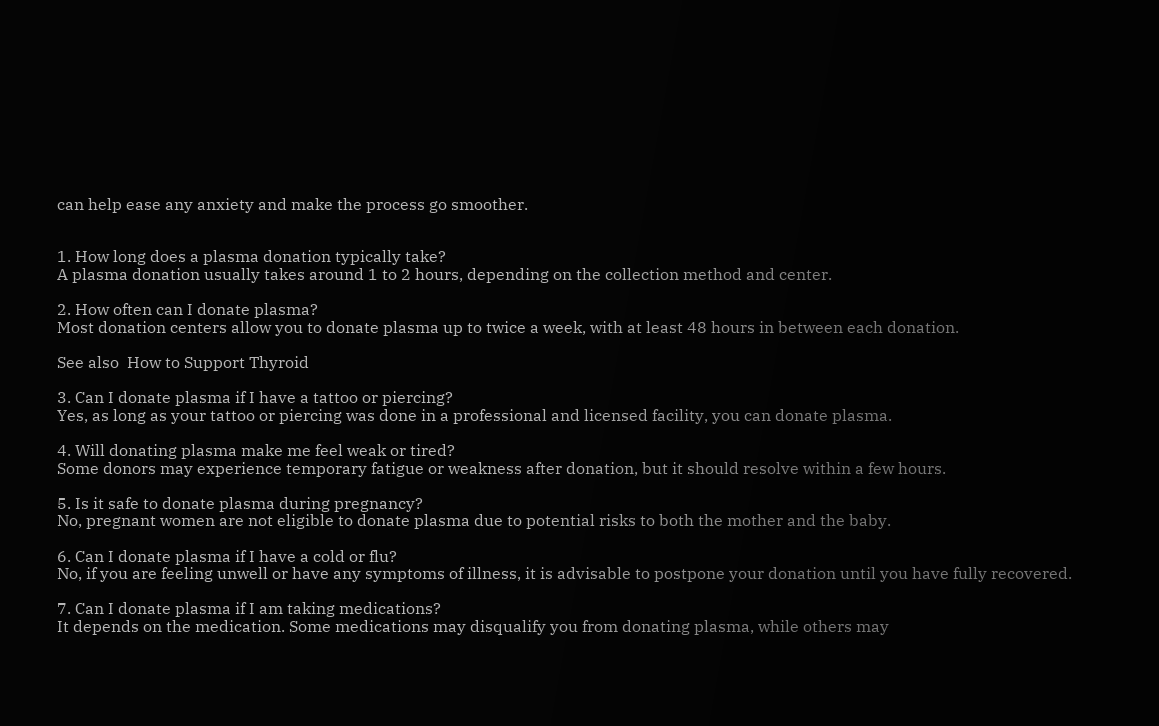can help ease any anxiety and make the process go smoother.


1. How long does a plasma donation typically take?
A plasma donation usually takes around 1 to 2 hours, depending on the collection method and center.

2. How often can I donate plasma?
Most donation centers allow you to donate plasma up to twice a week, with at least 48 hours in between each donation.

See also  How to Support Thyroid

3. Can I donate plasma if I have a tattoo or piercing?
Yes, as long as your tattoo or piercing was done in a professional and licensed facility, you can donate plasma.

4. Will donating plasma make me feel weak or tired?
Some donors may experience temporary fatigue or weakness after donation, but it should resolve within a few hours.

5. Is it safe to donate plasma during pregnancy?
No, pregnant women are not eligible to donate plasma due to potential risks to both the mother and the baby.

6. Can I donate plasma if I have a cold or flu?
No, if you are feeling unwell or have any symptoms of illness, it is advisable to postpone your donation until you have fully recovered.

7. Can I donate plasma if I am taking medications?
It depends on the medication. Some medications may disqualify you from donating plasma, while others may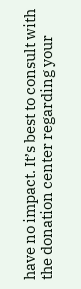have no impact. It’s best to consult with the donation center regarding your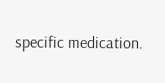specific medication.